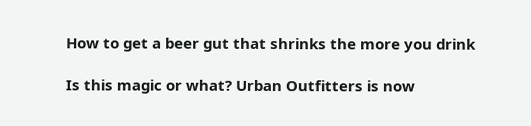How to get a beer gut that shrinks the more you drink

Is this magic or what? Urban Outfitters is now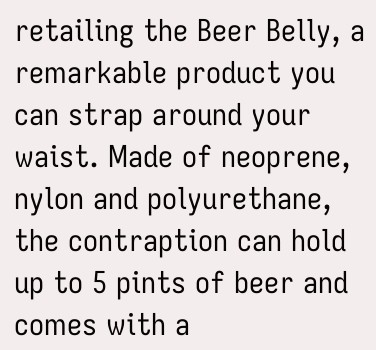retailing the Beer Belly, a remarkable product you can strap around your waist. Made of neoprene, nylon and polyurethane, the contraption can hold up to 5 pints of beer and comes with a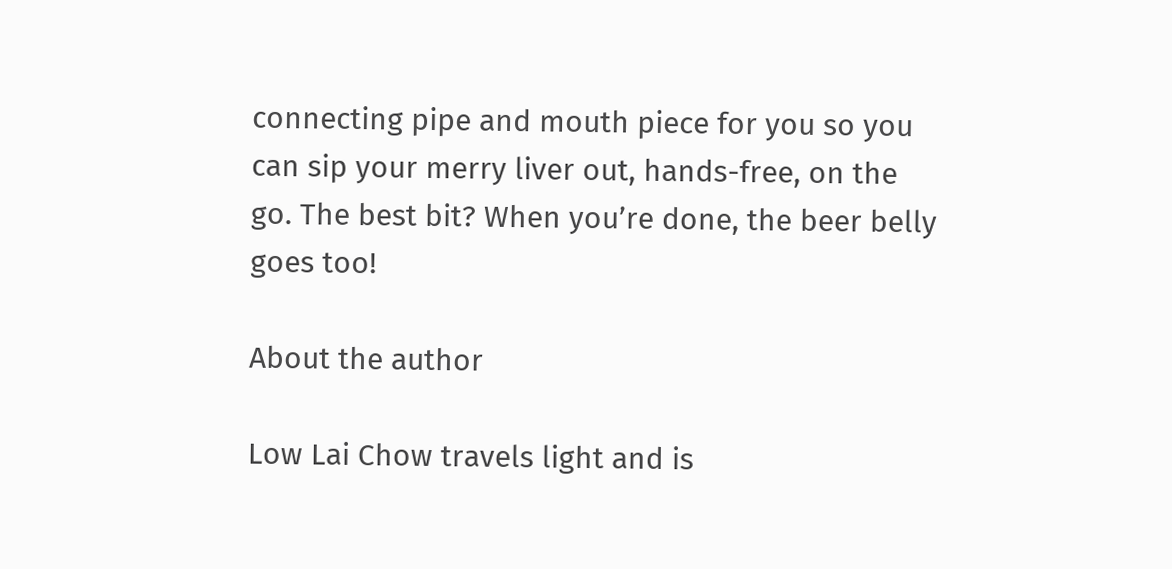connecting pipe and mouth piece for you so you can sip your merry liver out, hands-free, on the go. The best bit? When you’re done, the beer belly goes too!

About the author

Low Lai Chow travels light and is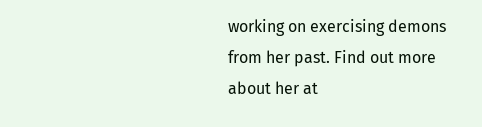working on exercising demons from her past. Find out more about her at